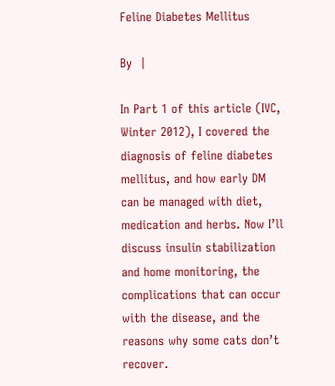Feline Diabetes Mellitus

By  |

In Part 1 of this article (IVC, Winter 2012), I covered the diagnosis of feline diabetes mellitus, and how early DM can be managed with diet, medication and herbs. Now I’ll discuss insulin stabilization and home monitoring, the complications that can occur with the disease, and the reasons why some cats don’t recover.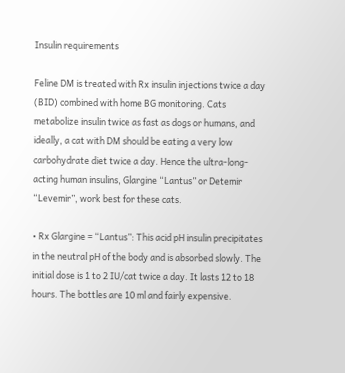Insulin requirements

Feline DM is treated with Rx insulin injections twice a day (BID) combined with home BG monitoring. Cats metabolize insulin twice as fast as dogs or humans, and ideally, a cat with DM should be eating a very low carbohydrate diet twice a day. Hence the ultra-long-acting human insulins, Glargine “Lantus” or Detemir “Levemir”, work best for these cats.

• Rx Glargine = “Lantus”: This acid pH insulin precipitates in the neutral pH of the body and is absorbed slowly. The initial dose is 1 to 2 IU/cat twice a day. It lasts 12 to 18 hours. The bottles are 10 ml and fairly expensive.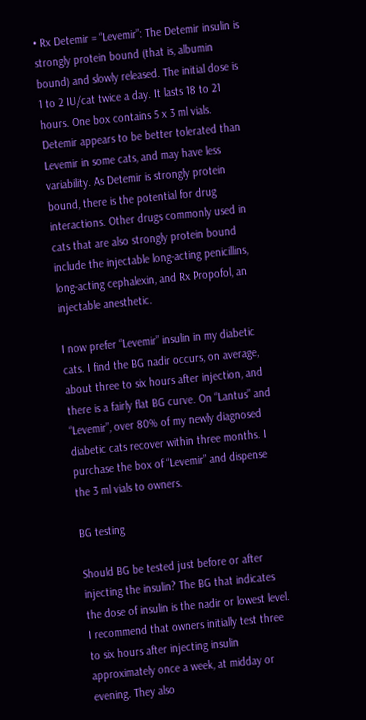• Rx Detemir = “Levemir”: The Detemir insulin is strongly protein bound (that is, albumin bound) and slowly released. The initial dose is 1 to 2 IU/cat twice a day. It lasts 18 to 21 hours. One box contains 5 x 3 ml vials. Detemir appears to be better tolerated than Levemir in some cats, and may have less variability. As Detemir is strongly protein bound, there is the potential for drug interactions. Other drugs commonly used in cats that are also strongly protein bound include the injectable long-acting penicillins, long-acting cephalexin, and Rx Propofol, an injectable anesthetic.

I now prefer “Levemir” insulin in my diabetic cats. I find the BG nadir occurs, on average, about three to six hours after injection, and there is a fairly flat BG curve. On “Lantus” and “Levemir”, over 80% of my newly diagnosed diabetic cats recover within three months. I purchase the box of “Levemir” and dispense the 3 ml vials to owners.

BG testing

Should BG be tested just before or after injecting the insulin? The BG that indicates the dose of insulin is the nadir or lowest level. I recommend that owners initially test three to six hours after injecting insulin approximately once a week, at midday or evening. They also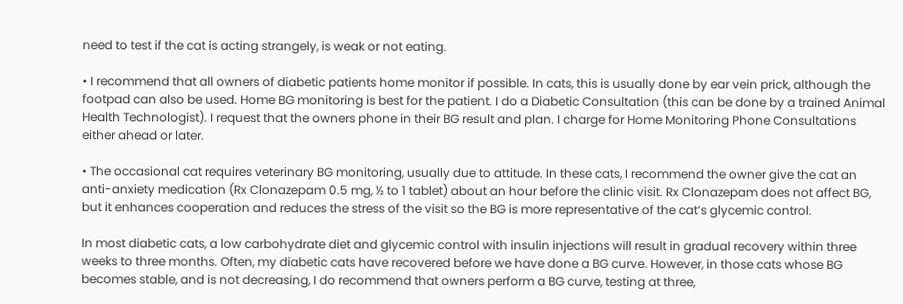need to test if the cat is acting strangely, is weak or not eating.

• I recommend that all owners of diabetic patients home monitor if possible. In cats, this is usually done by ear vein prick, although the footpad can also be used. Home BG monitoring is best for the patient. I do a Diabetic Consultation (this can be done by a trained Animal Health Technologist). I request that the owners phone in their BG result and plan. I charge for Home Monitoring Phone Consultations either ahead or later.

• The occasional cat requires veterinary BG monitoring, usually due to attitude. In these cats, I recommend the owner give the cat an anti-anxiety medication (Rx Clonazepam 0.5 mg, ½ to 1 tablet) about an hour before the clinic visit. Rx Clonazepam does not affect BG, but it enhances cooperation and reduces the stress of the visit so the BG is more representative of the cat’s glycemic control.

In most diabetic cats, a low carbohydrate diet and glycemic control with insulin injections will result in gradual recovery within three weeks to three months. Often, my diabetic cats have recovered before we have done a BG curve. However, in those cats whose BG becomes stable, and is not decreasing, I do recommend that owners perform a BG curve, testing at three,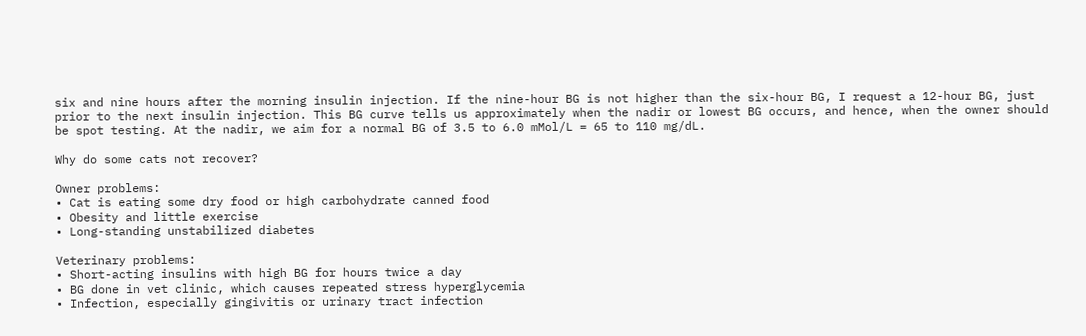six and nine hours after the morning insulin injection. If the nine-hour BG is not higher than the six-hour BG, I request a 12-hour BG, just prior to the next insulin injection. This BG curve tells us approximately when the nadir or lowest BG occurs, and hence, when the owner should be spot testing. At the nadir, we aim for a normal BG of 3.5 to 6.0 mMol/L = 65 to 110 mg/dL.

Why do some cats not recover?

Owner problems:
• Cat is eating some dry food or high carbohydrate canned food
• Obesity and little exercise
• Long-standing unstabilized diabetes

Veterinary problems:
• Short-acting insulins with high BG for hours twice a day
• BG done in vet clinic, which causes repeated stress hyperglycemia
• Infection, especially gingivitis or urinary tract infection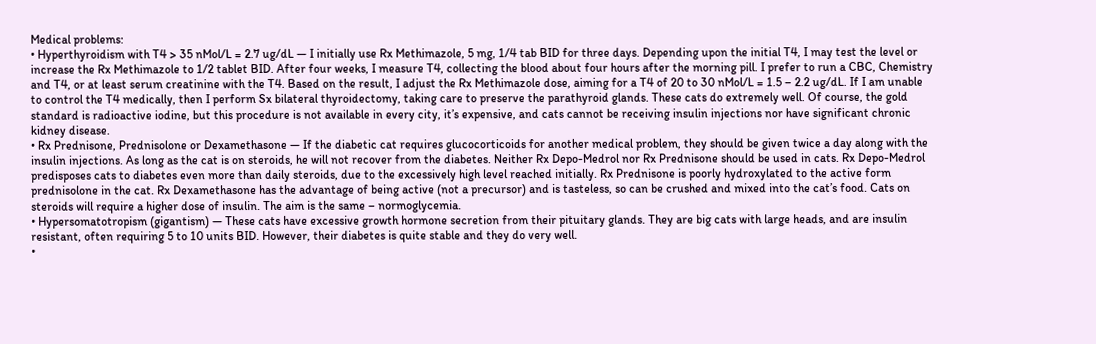Medical problems:
• Hyperthyroidism with T4 > 35 nMol/L = 2.7 ug/dL — I initially use Rx Methimazole, 5 mg, 1/4 tab BID for three days. Depending upon the initial T4, I may test the level or increase the Rx Methimazole to 1/2 tablet BID. After four weeks, I measure T4, collecting the blood about four hours after the morning pill. I prefer to run a CBC, Chemistry and T4, or at least serum creatinine with the T4. Based on the result, I adjust the Rx Methimazole dose, aiming for a T4 of 20 to 30 nMol/L = 1.5 – 2.2 ug/dL. If I am unable to control the T4 medically, then I perform Sx bilateral thyroidectomy, taking care to preserve the parathyroid glands. These cats do extremely well. Of course, the gold standard is radioactive iodine, but this procedure is not available in every city, it’s expensive, and cats cannot be receiving insulin injections nor have significant chronic kidney disease.
• Rx Prednisone, Prednisolone or Dexamethasone — If the diabetic cat requires glucocorticoids for another medical problem, they should be given twice a day along with the insulin injections. As long as the cat is on steroids, he will not recover from the diabetes. Neither Rx Depo-Medrol nor Rx Prednisone should be used in cats. Rx Depo-Medrol predisposes cats to diabetes even more than daily steroids, due to the excessively high level reached initially. Rx Prednisone is poorly hydroxylated to the active form prednisolone in the cat. Rx Dexamethasone has the advantage of being active (not a precursor) and is tasteless, so can be crushed and mixed into the cat’s food. Cats on steroids will require a higher dose of insulin. The aim is the same – normoglycemia.
• Hypersomatotropism (gigantism) — These cats have excessive growth hormone secretion from their pituitary glands. They are big cats with large heads, and are insulin resistant, often requiring 5 to 10 units BID. However, their diabetes is quite stable and they do very well.
•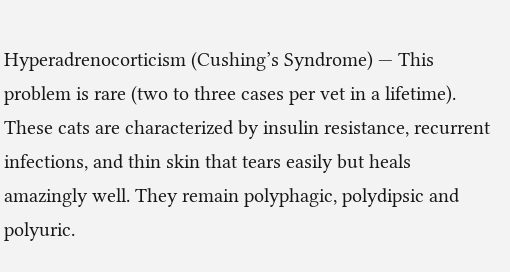Hyperadrenocorticism (Cushing’s Syndrome) — This problem is rare (two to three cases per vet in a lifetime). These cats are characterized by insulin resistance, recurrent infections, and thin skin that tears easily but heals amazingly well. They remain polyphagic, polydipsic and polyuric.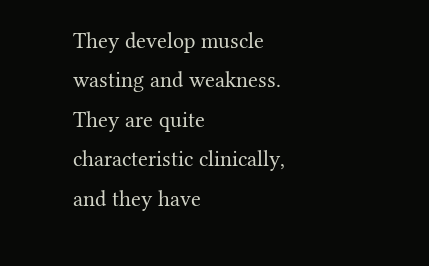They develop muscle wasting and weakness. They are quite characteristic clinically, and they have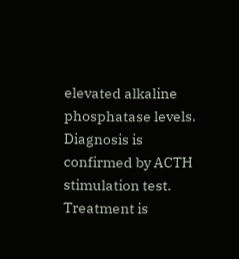elevated alkaline phosphatase levels. Diagnosis is confirmed by ACTH stimulation test. Treatment is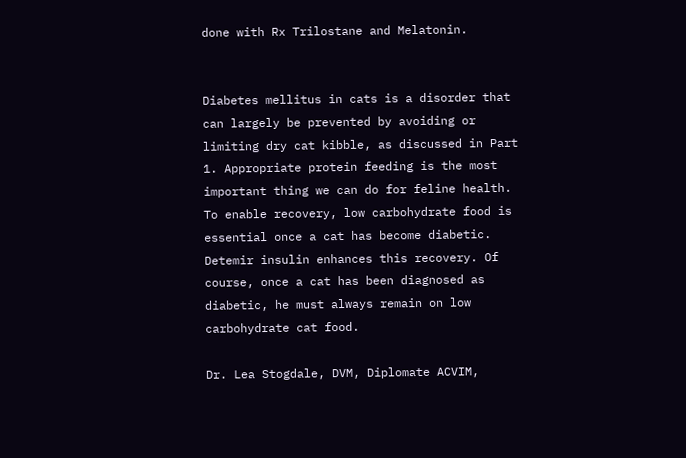done with Rx Trilostane and Melatonin.


Diabetes mellitus in cats is a disorder that can largely be prevented by avoiding or limiting dry cat kibble, as discussed in Part 1. Appropriate protein feeding is the most important thing we can do for feline health. To enable recovery, low carbohydrate food is essential once a cat has become diabetic. Detemir insulin enhances this recovery. Of course, once a cat has been diagnosed as diabetic, he must always remain on low carbohydrate cat food.

Dr. Lea Stogdale, DVM, Diplomate ACVIM,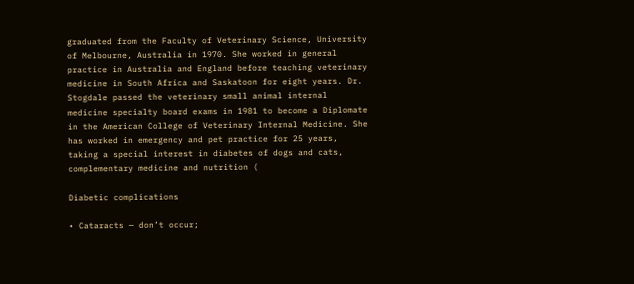graduated from the Faculty of Veterinary Science, University of Melbourne, Australia in 1970. She worked in general practice in Australia and England before teaching veterinary medicine in South Africa and Saskatoon for eight years. Dr. Stogdale passed the veterinary small animal internal medicine specialty board exams in 1981 to become a Diplomate in the American College of Veterinary Internal Medicine. She has worked in emergency and pet practice for 25 years, taking a special interest in diabetes of dogs and cats, complementary medicine and nutrition (

Diabetic complications

• Cataracts — don’t occur;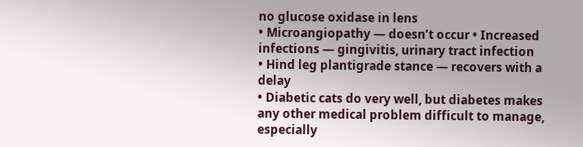no glucose oxidase in lens
• Microangiopathy — doesn’t occur • Increased infections — gingivitis, urinary tract infection
• Hind leg plantigrade stance — recovers with a delay
• Diabetic cats do very well, but diabetes makes any other medical problem difficult to manage, especially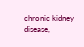chronic kidney disease,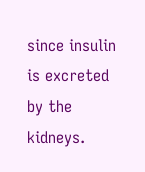since insulin is excreted by the kidneys.